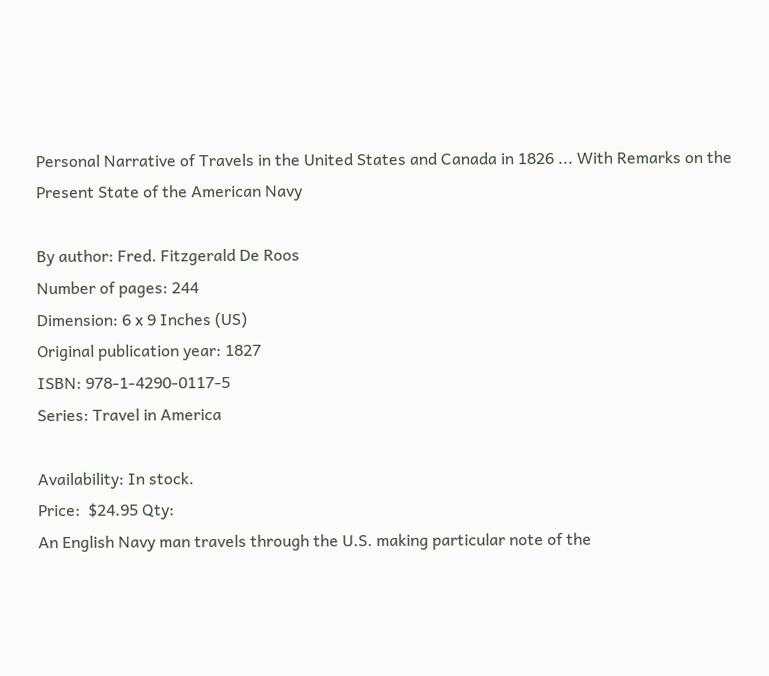Personal Narrative of Travels in the United States and Canada in 1826 ... With Remarks on the Present State of the American Navy

By author: Fred. Fitzgerald De Roos
Number of pages: 244
Dimension: 6 x 9 Inches (US)
Original publication year: 1827
ISBN: 978-1-4290-0117-5
Series: Travel in America

Availability: In stock.
Price:  $24.95 Qty:
An English Navy man travels through the U.S. making particular note of the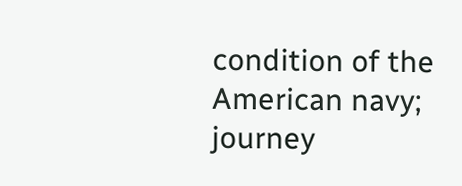condition of the American navy; journey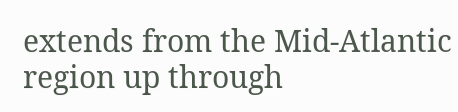extends from the Mid-Atlantic region up through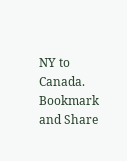NY to Canada.
Bookmark and Share